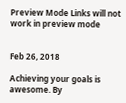Preview Mode Links will not work in preview mode


Feb 26, 2018

Achieving your goals is awesome. By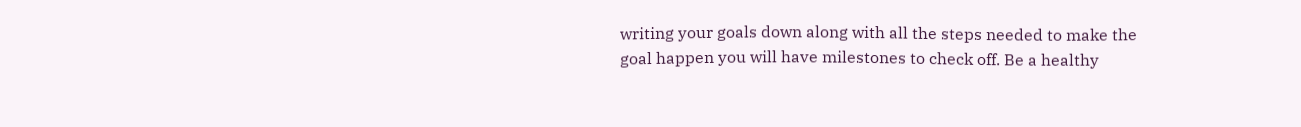writing your goals down along with all the steps needed to make the goal happen you will have milestones to check off. Be a healthy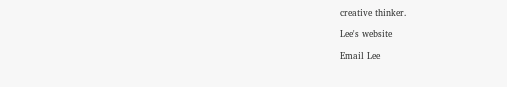creative thinker.

Lee's website

Email Lee